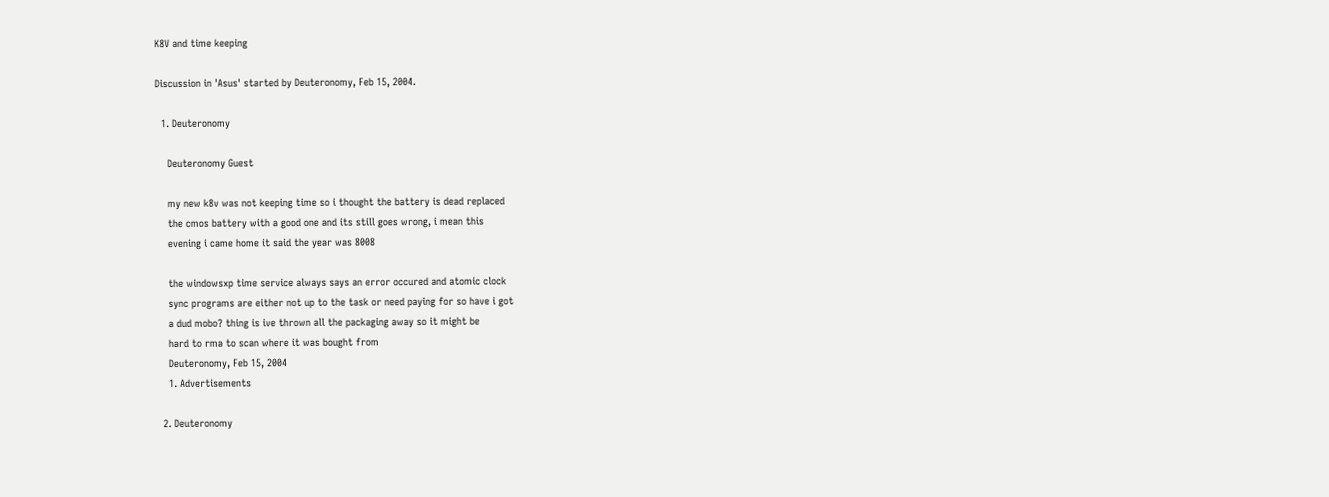K8V and time keeping

Discussion in 'Asus' started by Deuteronomy, Feb 15, 2004.

  1. Deuteronomy

    Deuteronomy Guest

    my new k8v was not keeping time so i thought the battery is dead replaced
    the cmos battery with a good one and its still goes wrong, i mean this
    evening i came home it said the year was 8008

    the windowsxp time service always says an error occured and atomic clock
    sync programs are either not up to the task or need paying for so have i got
    a dud mobo? thing is ive thrown all the packaging away so it might be
    hard to rma to scan where it was bought from
    Deuteronomy, Feb 15, 2004
    1. Advertisements

  2. Deuteronomy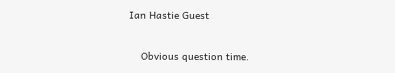Ian Hastie Guest

    Obvious question time.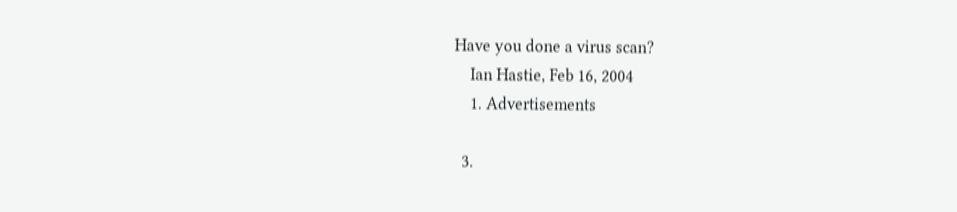Have you done a virus scan?
    Ian Hastie, Feb 16, 2004
    1. Advertisements

  3.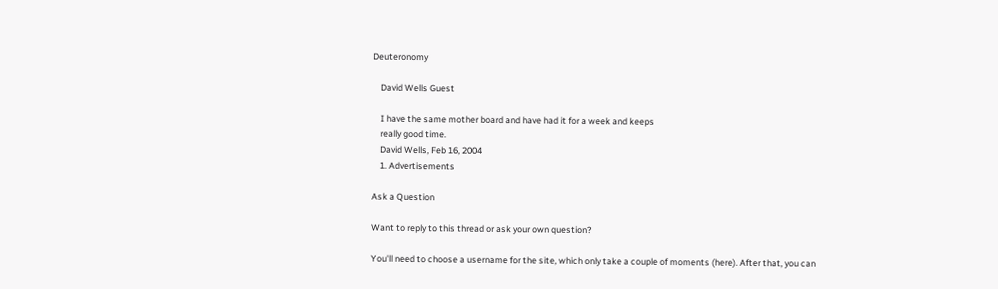Deuteronomy

    David Wells Guest

    I have the same mother board and have had it for a week and keeps
    really good time.
    David Wells, Feb 16, 2004
    1. Advertisements

Ask a Question

Want to reply to this thread or ask your own question?

You'll need to choose a username for the site, which only take a couple of moments (here). After that, you can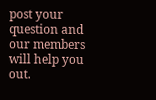post your question and our members will help you out.